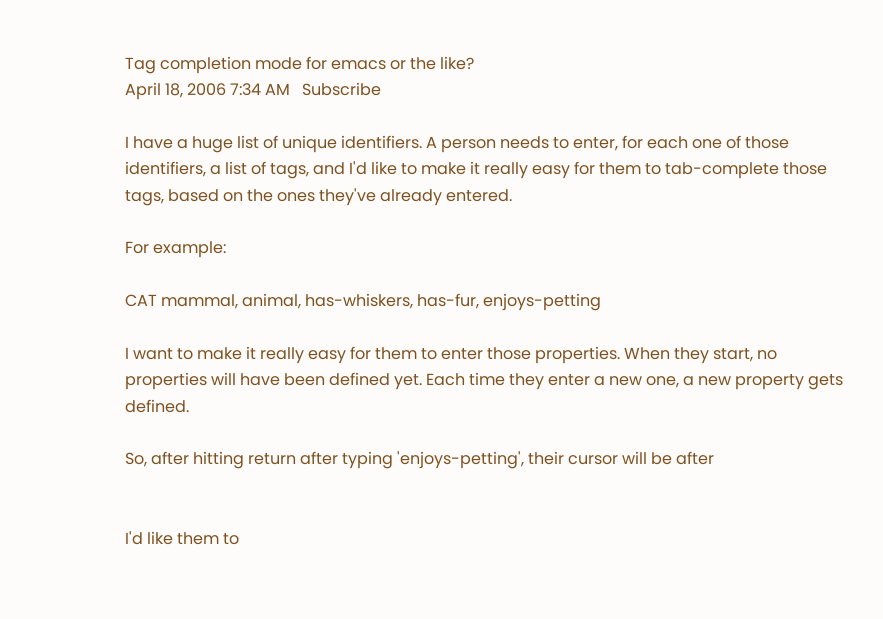Tag completion mode for emacs or the like?
April 18, 2006 7:34 AM   Subscribe

I have a huge list of unique identifiers. A person needs to enter, for each one of those identifiers, a list of tags, and I'd like to make it really easy for them to tab-complete those tags, based on the ones they've already entered.

For example:

CAT mammal, animal, has-whiskers, has-fur, enjoys-petting

I want to make it really easy for them to enter those properties. When they start, no properties will have been defined yet. Each time they enter a new one, a new property gets defined.

So, after hitting return after typing 'enjoys-petting', their cursor will be after


I'd like them to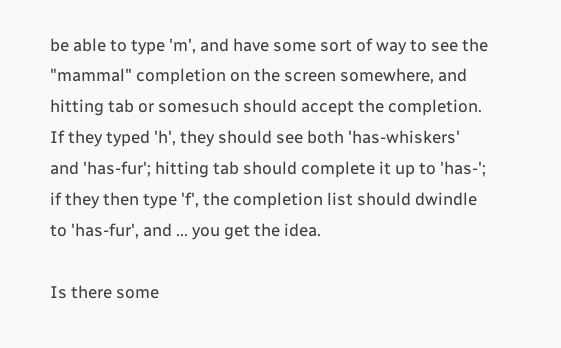be able to type 'm', and have some sort of way to see the "mammal" completion on the screen somewhere, and hitting tab or somesuch should accept the completion. If they typed 'h', they should see both 'has-whiskers' and 'has-fur'; hitting tab should complete it up to 'has-'; if they then type 'f', the completion list should dwindle to 'has-fur', and ... you get the idea.

Is there some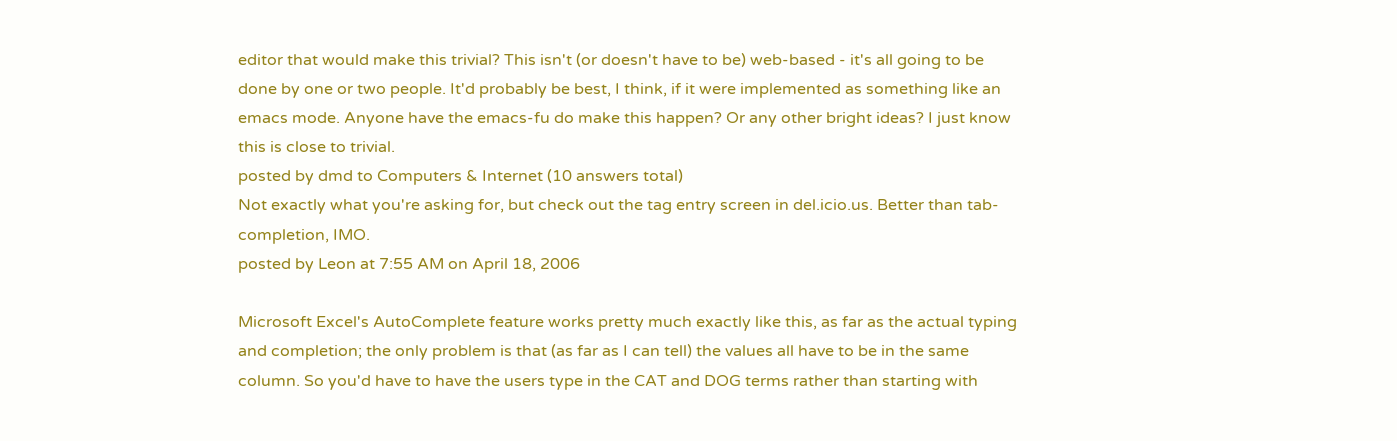editor that would make this trivial? This isn't (or doesn't have to be) web-based - it's all going to be done by one or two people. It'd probably be best, I think, if it were implemented as something like an emacs mode. Anyone have the emacs-fu do make this happen? Or any other bright ideas? I just know this is close to trivial.
posted by dmd to Computers & Internet (10 answers total)
Not exactly what you're asking for, but check out the tag entry screen in del.icio.us. Better than tab-completion, IMO.
posted by Leon at 7:55 AM on April 18, 2006

Microsoft Excel's AutoComplete feature works pretty much exactly like this, as far as the actual typing and completion; the only problem is that (as far as I can tell) the values all have to be in the same column. So you'd have to have the users type in the CAT and DOG terms rather than starting with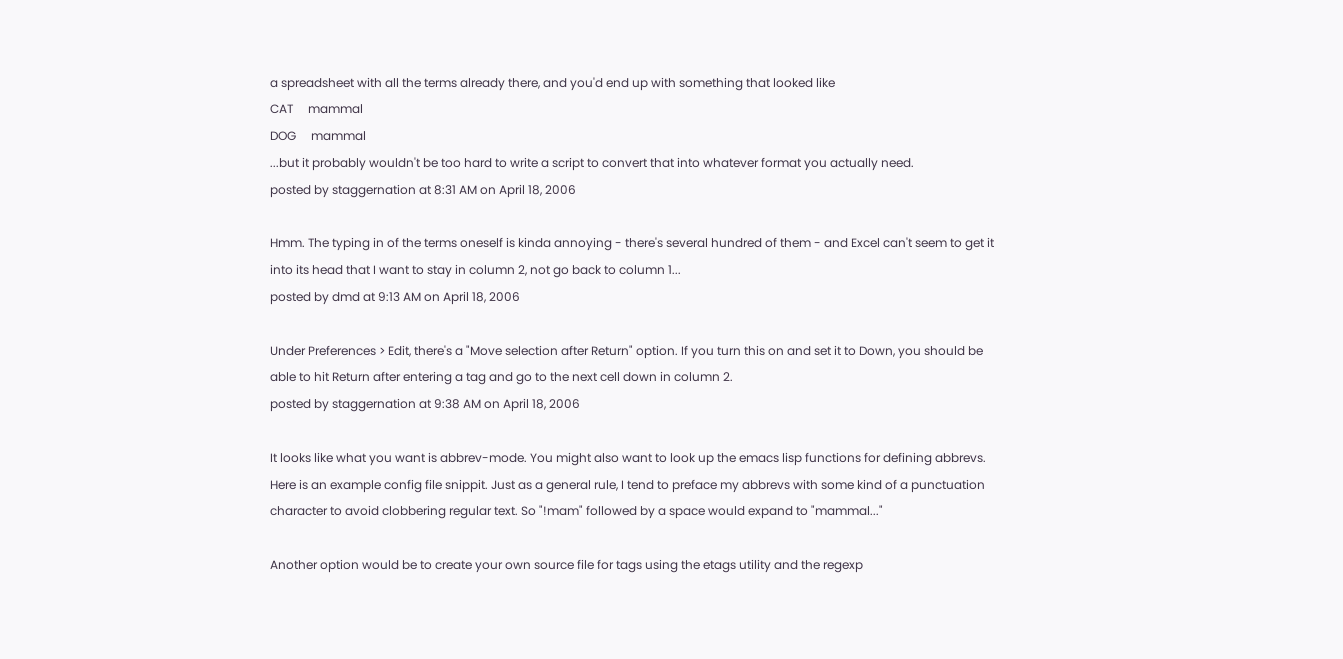a spreadsheet with all the terms already there, and you'd end up with something that looked like
CAT     mammal
DOG     mammal
...but it probably wouldn't be too hard to write a script to convert that into whatever format you actually need.
posted by staggernation at 8:31 AM on April 18, 2006

Hmm. The typing in of the terms oneself is kinda annoying - there's several hundred of them - and Excel can't seem to get it into its head that I want to stay in column 2, not go back to column 1...
posted by dmd at 9:13 AM on April 18, 2006

Under Preferences > Edit, there's a "Move selection after Return" option. If you turn this on and set it to Down, you should be able to hit Return after entering a tag and go to the next cell down in column 2.
posted by staggernation at 9:38 AM on April 18, 2006

It looks like what you want is abbrev-mode. You might also want to look up the emacs lisp functions for defining abbrevs. Here is an example config file snippit. Just as a general rule, I tend to preface my abbrevs with some kind of a punctuation character to avoid clobbering regular text. So "!mam" followed by a space would expand to "mammal..."

Another option would be to create your own source file for tags using the etags utility and the regexp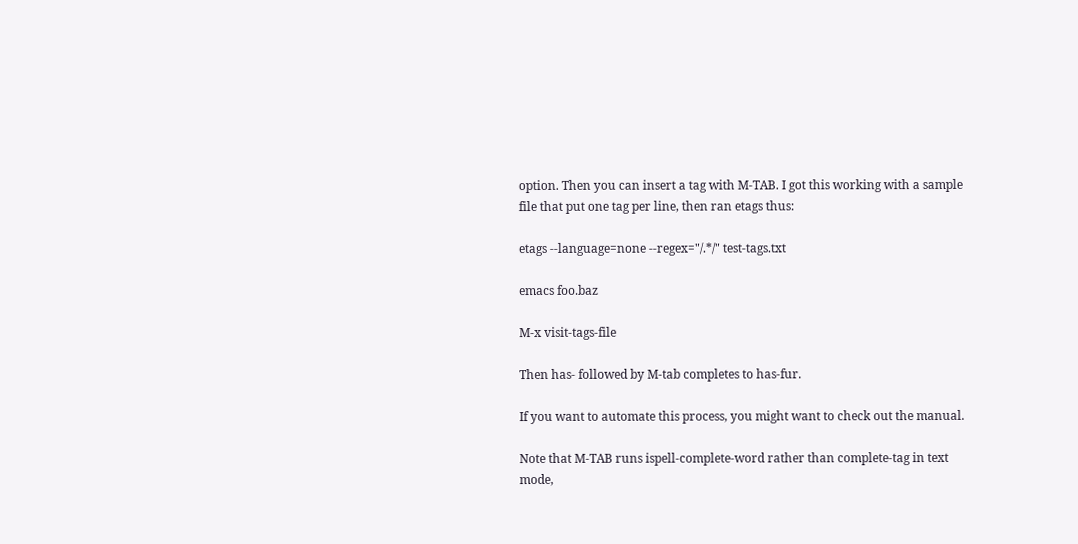option. Then you can insert a tag with M-TAB. I got this working with a sample file that put one tag per line, then ran etags thus:

etags --language=none --regex="/.*/" test-tags.txt

emacs foo.baz

M-x visit-tags-file

Then has- followed by M-tab completes to has-fur.

If you want to automate this process, you might want to check out the manual.

Note that M-TAB runs ispell-complete-word rather than complete-tag in text mode,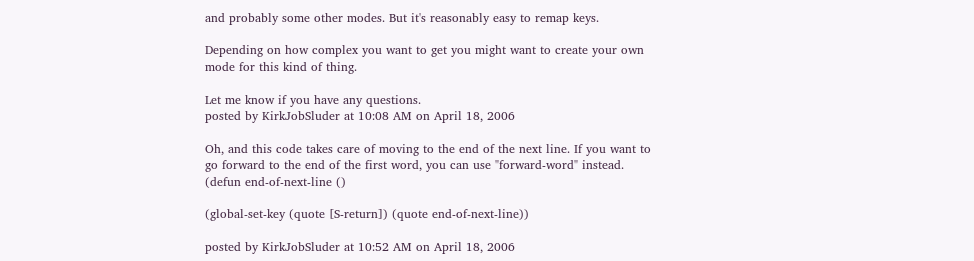and probably some other modes. But it's reasonably easy to remap keys.

Depending on how complex you want to get you might want to create your own mode for this kind of thing.

Let me know if you have any questions.
posted by KirkJobSluder at 10:08 AM on April 18, 2006

Oh, and this code takes care of moving to the end of the next line. If you want to go forward to the end of the first word, you can use "forward-word" instead.
(defun end-of-next-line ()

(global-set-key (quote [S-return]) (quote end-of-next-line))

posted by KirkJobSluder at 10:52 AM on April 18, 2006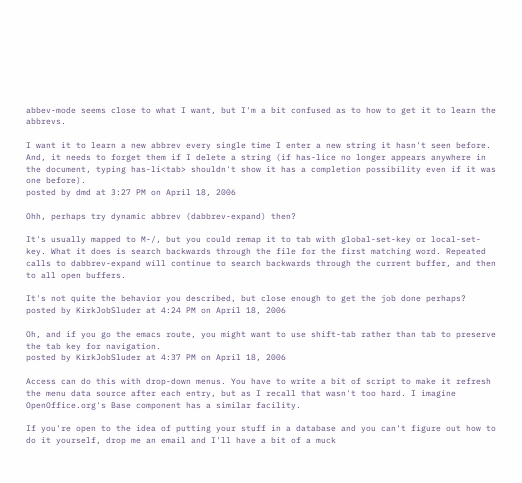abbev-mode seems close to what I want, but I'm a bit confused as to how to get it to learn the abbrevs.

I want it to learn a new abbrev every single time I enter a new string it hasn't seen before. And, it needs to forget them if I delete a string (if has-lice no longer appears anywhere in the document, typing has-li<tab> shouldn't show it has a completion possibility even if it was one before).
posted by dmd at 3:27 PM on April 18, 2006

Ohh, perhaps try dynamic abbrev (dabbrev-expand) then?

It's usually mapped to M-/, but you could remap it to tab with global-set-key or local-set-key. What it does is search backwards through the file for the first matching word. Repeated calls to dabbrev-expand will continue to search backwards through the current buffer, and then to all open buffers.

It's not quite the behavior you described, but close enough to get the job done perhaps?
posted by KirkJobSluder at 4:24 PM on April 18, 2006

Oh, and if you go the emacs route, you might want to use shift-tab rather than tab to preserve the tab key for navigation.
posted by KirkJobSluder at 4:37 PM on April 18, 2006

Access can do this with drop-down menus. You have to write a bit of script to make it refresh the menu data source after each entry, but as I recall that wasn't too hard. I imagine OpenOffice.org's Base component has a similar facility.

If you're open to the idea of putting your stuff in a database and you can't figure out how to do it yourself, drop me an email and I'll have a bit of a muck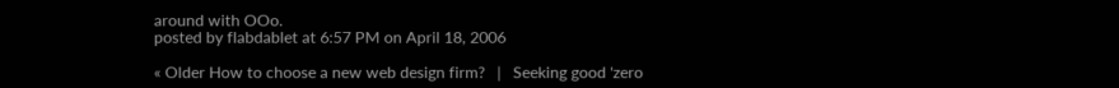around with OOo.
posted by flabdablet at 6:57 PM on April 18, 2006

« Older How to choose a new web design firm?   |   Seeking good 'zero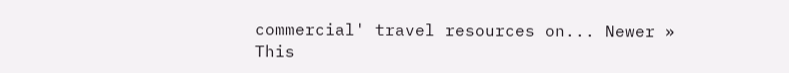commercial' travel resources on... Newer »
This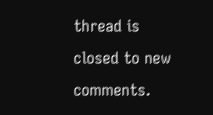thread is closed to new comments.